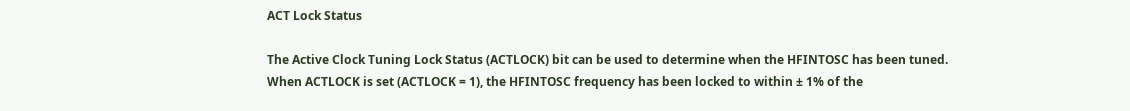ACT Lock Status

The Active Clock Tuning Lock Status (ACTLOCK) bit can be used to determine when the HFINTOSC has been tuned. When ACTLOCK is set (ACTLOCK = 1), the HFINTOSC frequency has been locked to within ± 1% of the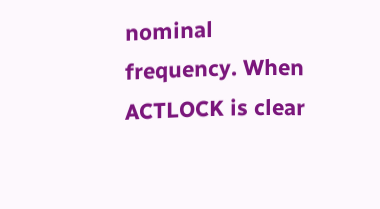nominal frequency. When ACTLOCK is clear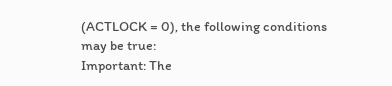(ACTLOCK = 0), the following conditions may be true:
Important: The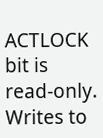ACTLOCK bit is read-only. Writes to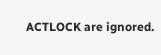ACTLOCK are ignored.